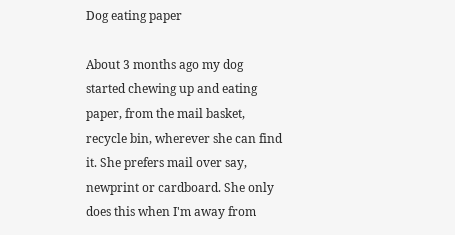Dog eating paper

About 3 months ago my dog started chewing up and eating paper, from the mail basket, recycle bin, wherever she can find it. She prefers mail over say, newprint or cardboard. She only does this when I'm away from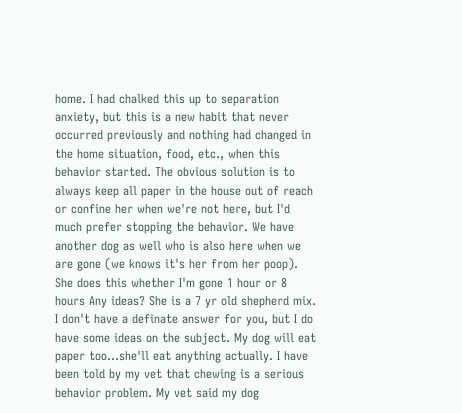home. I had chalked this up to separation anxiety, but this is a new habit that never occurred previously and nothing had changed in the home situation, food, etc., when this behavior started. The obvious solution is to always keep all paper in the house out of reach or confine her when we're not here, but I'd much prefer stopping the behavior. We have another dog as well who is also here when we are gone (we knows it's her from her poop). She does this whether I'm gone 1 hour or 8 hours Any ideas? She is a 7 yr old shepherd mix.
I don't have a definate answer for you, but I do have some ideas on the subject. My dog will eat paper too...she'll eat anything actually. I have been told by my vet that chewing is a serious behavior problem. My vet said my dog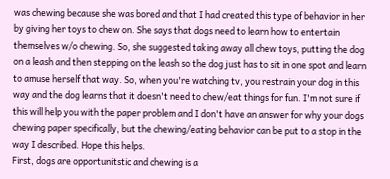was chewing because she was bored and that I had created this type of behavior in her by giving her toys to chew on. She says that dogs need to learn how to entertain themselves w/o chewing. So, she suggested taking away all chew toys, putting the dog on a leash and then stepping on the leash so the dog just has to sit in one spot and learn to amuse herself that way. So, when you're watching tv, you restrain your dog in this way and the dog learns that it doesn't need to chew/eat things for fun. I'm not sure if this will help you with the paper problem and I don't have an answer for why your dogs chewing paper specifically, but the chewing/eating behavior can be put to a stop in the way I described. Hope this helps.
First, dogs are opportunitstic and chewing is a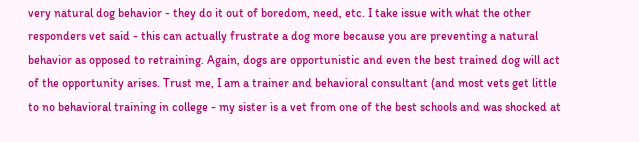very natural dog behavior - they do it out of boredom, need, etc. I take issue with what the other responders vet said - this can actually frustrate a dog more because you are preventing a natural behavior as opposed to retraining. Again, dogs are opportunistic and even the best trained dog will act of the opportunity arises. Trust me, I am a trainer and behavioral consultant (and most vets get little to no behavioral training in college - my sister is a vet from one of the best schools and was shocked at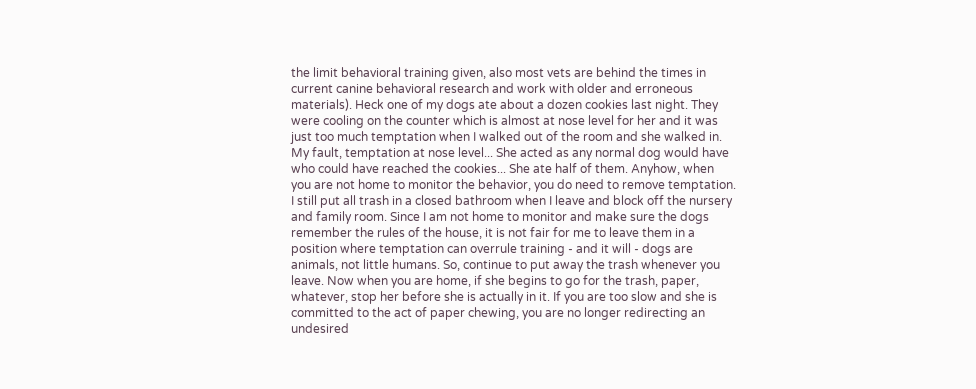the limit behavioral training given, also most vets are behind the times in current canine behavioral research and work with older and erroneous materials). Heck one of my dogs ate about a dozen cookies last night. They were cooling on the counter which is almost at nose level for her and it was just too much temptation when I walked out of the room and she walked in. My fault, temptation at nose level... She acted as any normal dog would have who could have reached the cookies... She ate half of them. Anyhow, when you are not home to monitor the behavior, you do need to remove temptation. I still put all trash in a closed bathroom when I leave and block off the nursery and family room. Since I am not home to monitor and make sure the dogs remember the rules of the house, it is not fair for me to leave them in a position where temptation can overrule training - and it will - dogs are animals, not little humans. So, continue to put away the trash whenever you leave. Now when you are home, if she begins to go for the trash, paper, whatever, stop her before she is actually in it. If you are too slow and she is committed to the act of paper chewing, you are no longer redirecting an undesired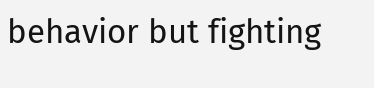behavior but fighting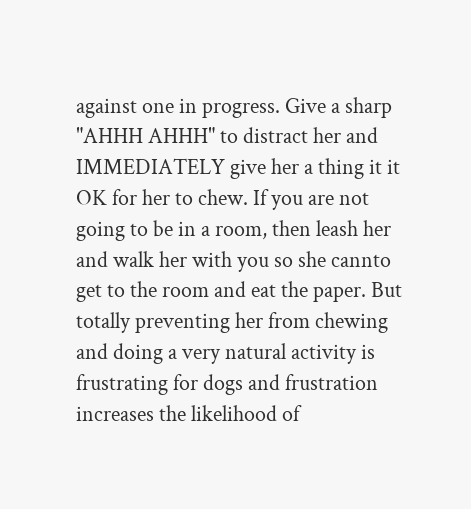against one in progress. Give a sharp "AHHH AHHH" to distract her and IMMEDIATELY give her a thing it it OK for her to chew. If you are not going to be in a room, then leash her and walk her with you so she cannto get to the room and eat the paper. But totally preventing her from chewing and doing a very natural activity is frustrating for dogs and frustration increases the likelihood of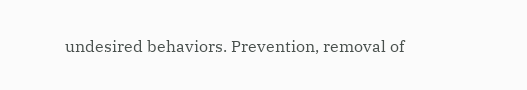undesired behaviors. Prevention, removal of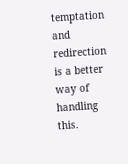temptation and redirection is a better way of handling this.